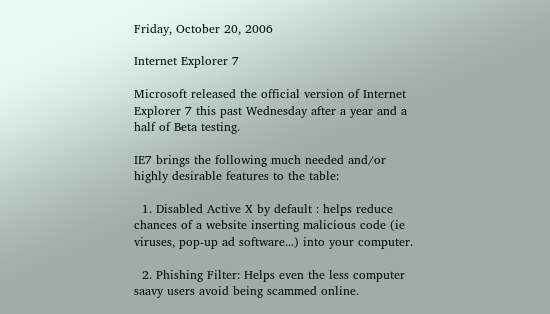Friday, October 20, 2006

Internet Explorer 7

Microsoft released the official version of Internet Explorer 7 this past Wednesday after a year and a half of Beta testing.

IE7 brings the following much needed and/or highly desirable features to the table:

  1. Disabled Active X by default : helps reduce chances of a website inserting malicious code (ie viruses, pop-up ad software...) into your computer.

  2. Phishing Filter: Helps even the less computer saavy users avoid being scammed online.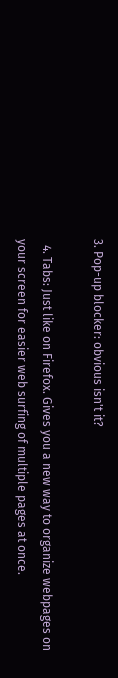3. Pop-up blocker: obvious isn't it?

  4. Tabs: Just like on Firefox. Gives you a new way to organize webpages on your screen for easier web surfing of multiple pages at once.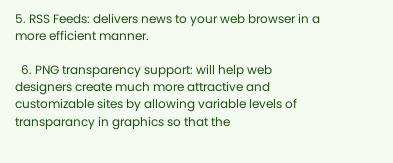5. RSS Feeds: delivers news to your web browser in a more efficient manner.

  6. PNG transparency support: will help web designers create much more attractive and customizable sites by allowing variable levels of transparancy in graphics so that the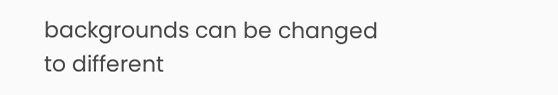backgrounds can be changed to different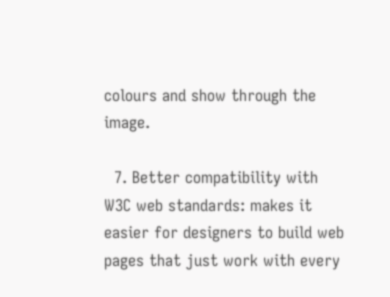colours and show through the image.

  7. Better compatibility with W3C web standards: makes it easier for designers to build web pages that just work with every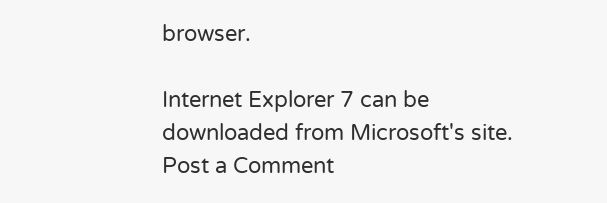browser.

Internet Explorer 7 can be downloaded from Microsoft's site.
Post a Comment